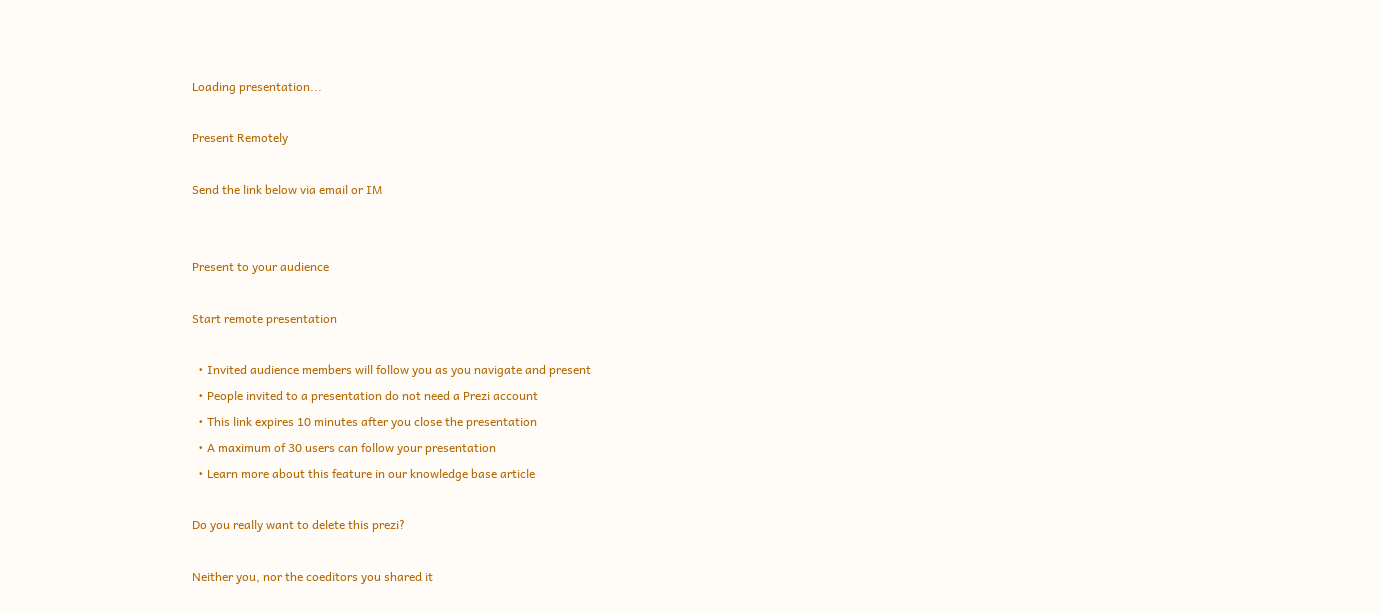Loading presentation...

Present Remotely

Send the link below via email or IM


Present to your audience

Start remote presentation

  • Invited audience members will follow you as you navigate and present
  • People invited to a presentation do not need a Prezi account
  • This link expires 10 minutes after you close the presentation
  • A maximum of 30 users can follow your presentation
  • Learn more about this feature in our knowledge base article

Do you really want to delete this prezi?

Neither you, nor the coeditors you shared it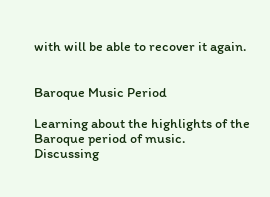with will be able to recover it again.


Baroque Music Period

Learning about the highlights of the Baroque period of music. Discussing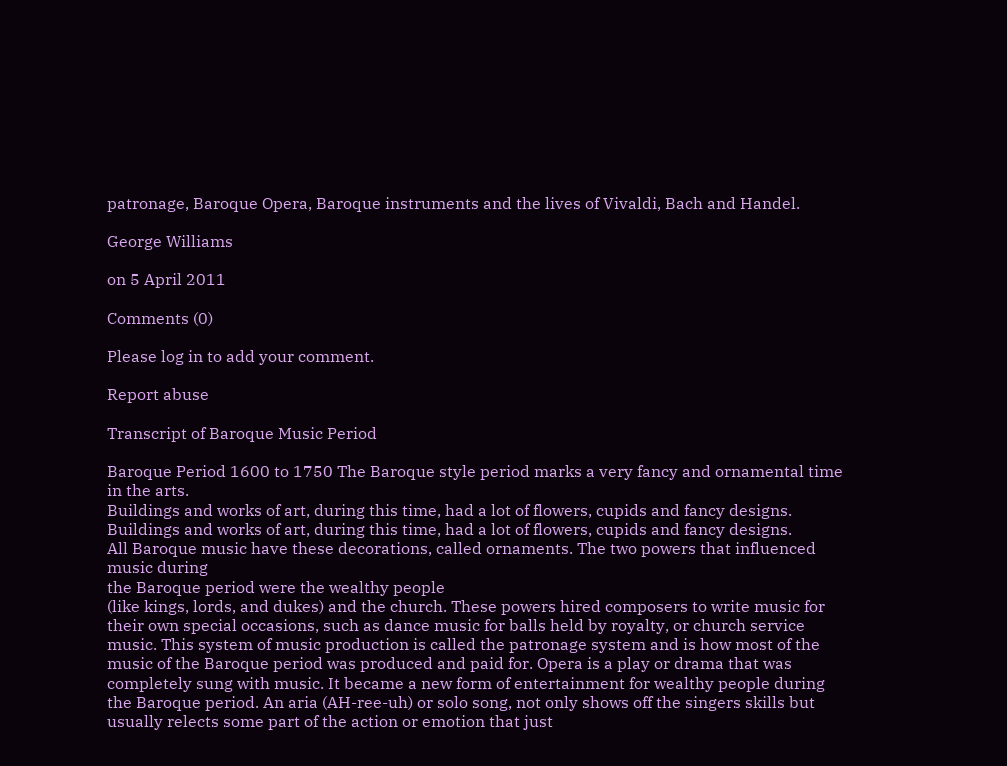patronage, Baroque Opera, Baroque instruments and the lives of Vivaldi, Bach and Handel.

George Williams

on 5 April 2011

Comments (0)

Please log in to add your comment.

Report abuse

Transcript of Baroque Music Period

Baroque Period 1600 to 1750 The Baroque style period marks a very fancy and ornamental time in the arts.
Buildings and works of art, during this time, had a lot of flowers, cupids and fancy designs.
Buildings and works of art, during this time, had a lot of flowers, cupids and fancy designs.
All Baroque music have these decorations, called ornaments. The two powers that influenced music during
the Baroque period were the wealthy people
(like kings, lords, and dukes) and the church. These powers hired composers to write music for their own special occasions, such as dance music for balls held by royalty, or church service music. This system of music production is called the patronage system and is how most of the music of the Baroque period was produced and paid for. Opera is a play or drama that was completely sung with music. It became a new form of entertainment for wealthy people during the Baroque period. An aria (AH-ree-uh) or solo song, not only shows off the singers skills but usually relects some part of the action or emotion that just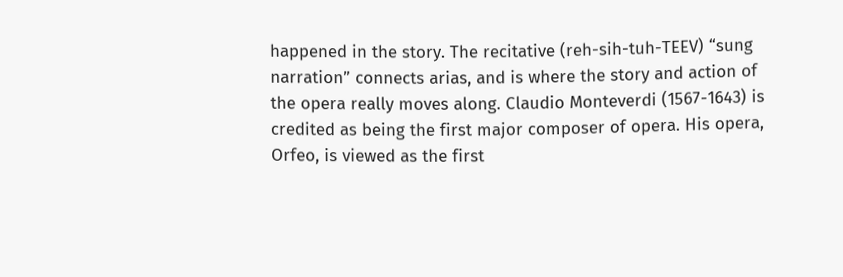happened in the story. The recitative (reh-sih-tuh-TEEV) “sung narration” connects arias, and is where the story and action of the opera really moves along. Claudio Monteverdi (1567-1643) is credited as being the first major composer of opera. His opera, Orfeo, is viewed as the first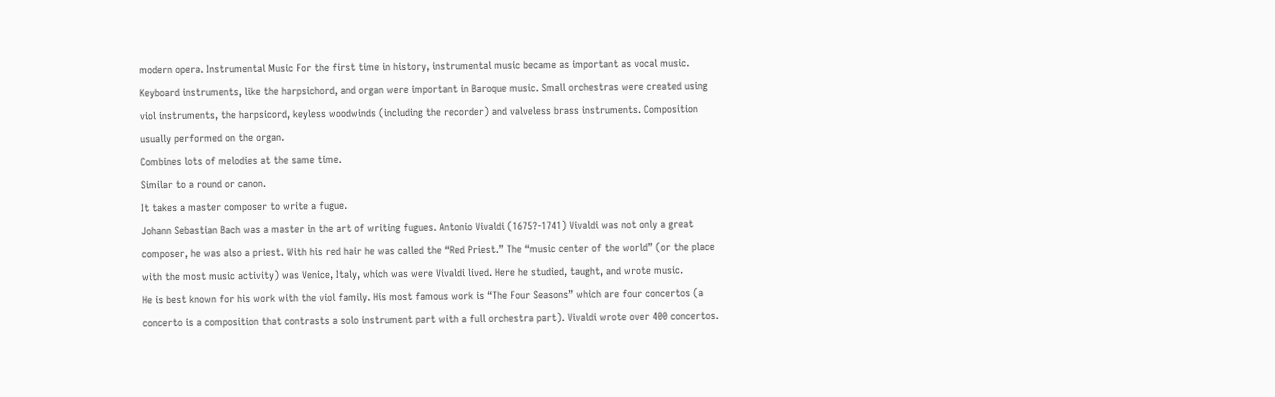modern opera. Instrumental Music For the first time in history, instrumental music became as important as vocal music. Keyboard instruments, like the harpsichord, and organ were important in Baroque music. Small orchestras were created using viol instruments, the harpsicord, keyless woodwinds (including the recorder) and valveless brass instruments. Composition usually performed on the organ.
Combines lots of melodies at the same time.
Similar to a round or canon.
It takes a master composer to write a fugue.
Johann Sebastian Bach was a master in the art of writing fugues. Antonio Vivaldi (1675?-1741) Vivaldi was not only a great composer, he was also a priest. With his red hair he was called the “Red Priest.” The “music center of the world” (or the place with the most music activity) was Venice, Italy, which was were Vivaldi lived. Here he studied, taught, and wrote music.
He is best known for his work with the viol family. His most famous work is “The Four Seasons” which are four concertos (a concerto is a composition that contrasts a solo instrument part with a full orchestra part). Vivaldi wrote over 400 concertos.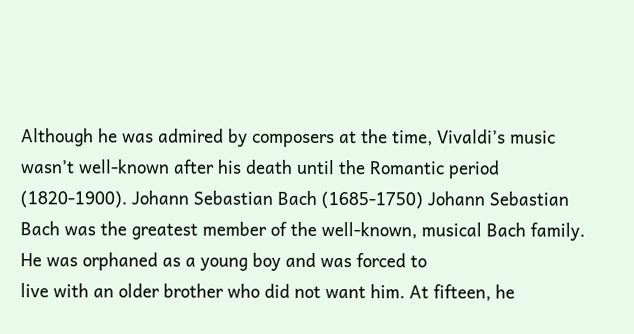Although he was admired by composers at the time, Vivaldi’s music wasn’t well-known after his death until the Romantic period (1820-1900). Johann Sebastian Bach (1685-1750) Johann Sebastian Bach was the greatest member of the well-known, musical Bach family. He was orphaned as a young boy and was forced to
live with an older brother who did not want him. At fifteen, he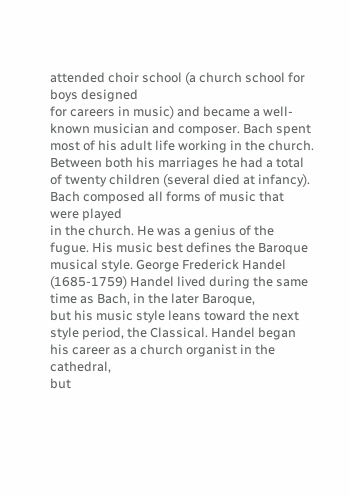attended choir school (a church school for boys designed
for careers in music) and became a well-known musician and composer. Bach spent most of his adult life working in the church. Between both his marriages he had a total of twenty children (several died at infancy). Bach composed all forms of music that were played
in the church. He was a genius of the fugue. His music best defines the Baroque musical style. George Frederick Handel (1685-1759) Handel lived during the same time as Bach, in the later Baroque,
but his music style leans toward the next style period, the Classical. Handel began his career as a church organist in the cathedral,
but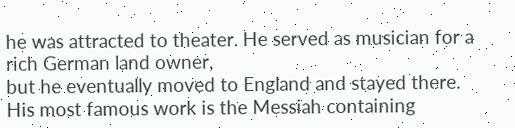he was attracted to theater. He served as musician for a rich German land owner,
but he eventually moved to England and stayed there. His most famous work is the Messiah containing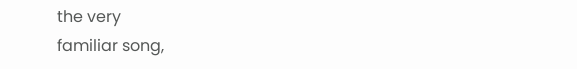the very
familiar song,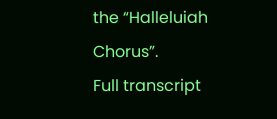the “Halleluiah Chorus”.
Full transcript